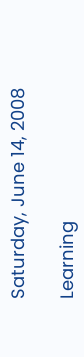Saturday, June 14, 2008

Learning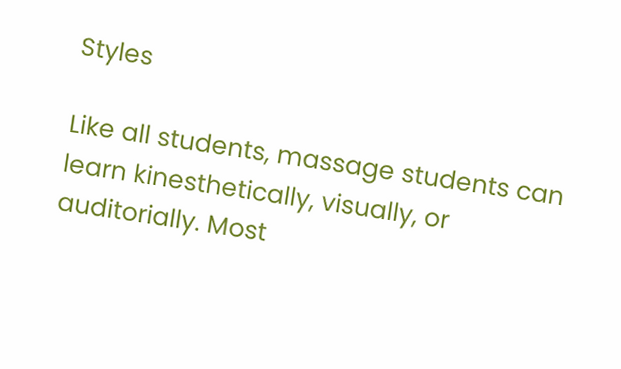Styles

Like all students, massage students can learn kinesthetically, visually, or auditorially. Most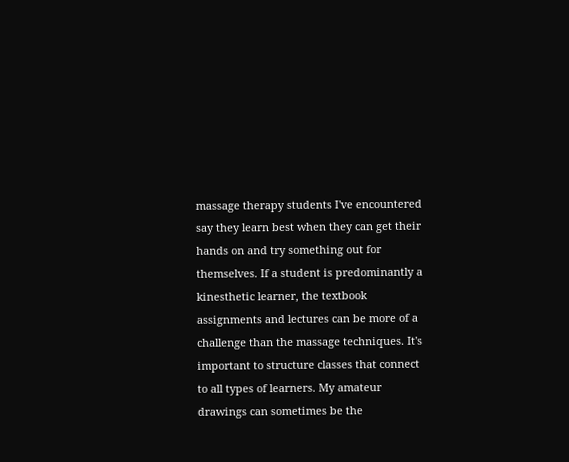massage therapy students I've encountered say they learn best when they can get their hands on and try something out for themselves. If a student is predominantly a kinesthetic learner, the textbook assignments and lectures can be more of a challenge than the massage techniques. It's important to structure classes that connect to all types of learners. My amateur drawings can sometimes be the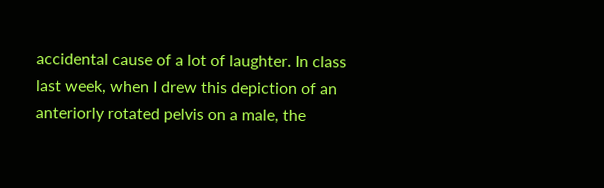accidental cause of a lot of laughter. In class last week, when I drew this depiction of an anteriorly rotated pelvis on a male, the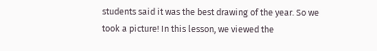students said it was the best drawing of the year. So we took a picture! In this lesson, we viewed the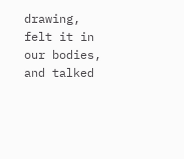drawing, felt it in our bodies, and talked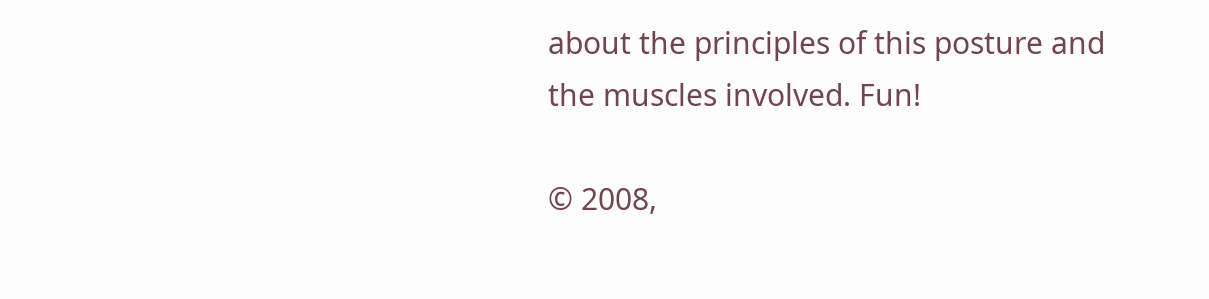about the principles of this posture and the muscles involved. Fun!

© 2008,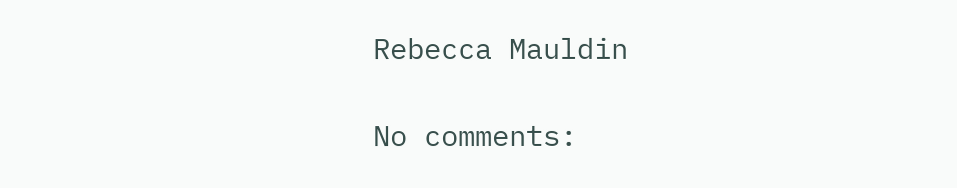Rebecca Mauldin

No comments: